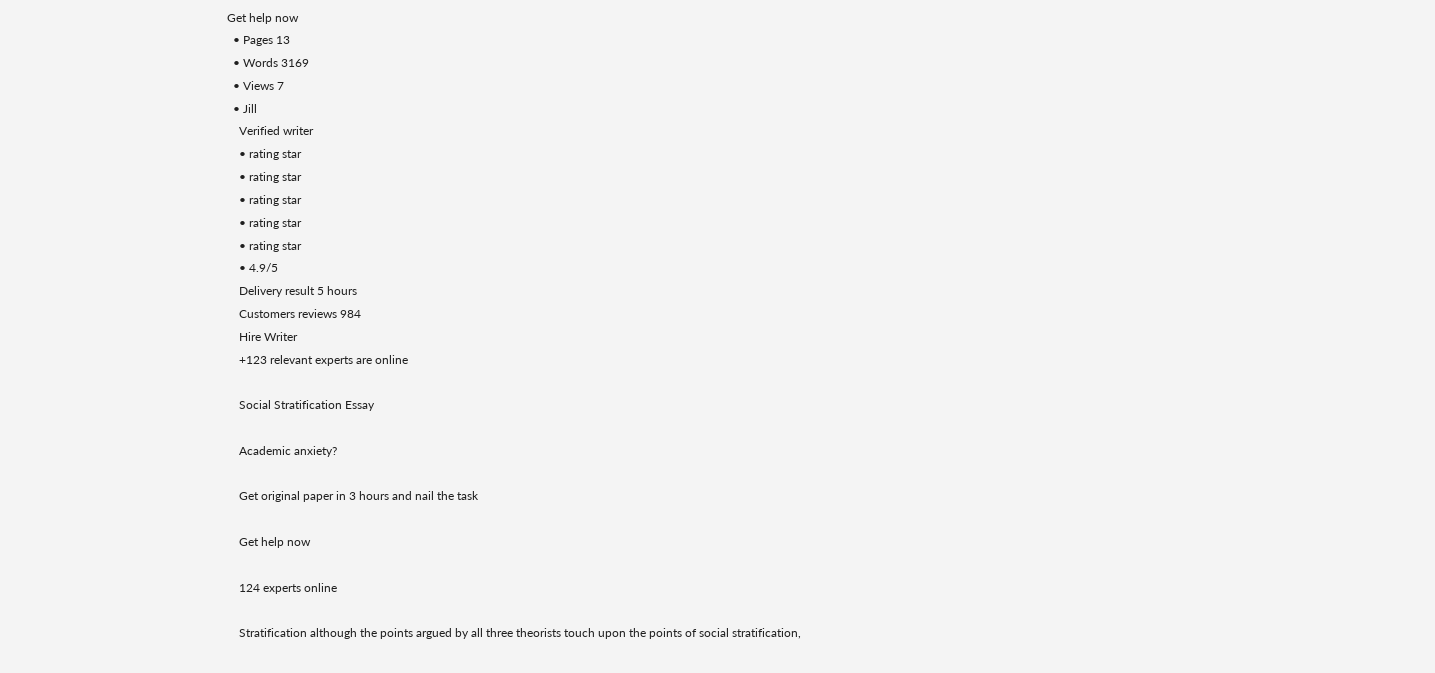Get help now
  • Pages 13
  • Words 3169
  • Views 7
  • Jill
    Verified writer
    • rating star
    • rating star
    • rating star
    • rating star
    • rating star
    • 4.9/5
    Delivery result 5 hours
    Customers reviews 984
    Hire Writer
    +123 relevant experts are online

    Social Stratification Essay

    Academic anxiety?

    Get original paper in 3 hours and nail the task

    Get help now

    124 experts online

    Stratification although the points argued by all three theorists touch upon the points of social stratification,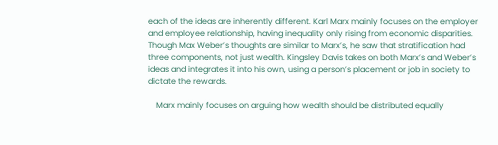each of the ideas are inherently different. Karl Marx mainly focuses on the employer and employee relationship, having inequality only rising from economic disparities. Though Max Weber’s thoughts are similar to Marx’s, he saw that stratification had three components, not just wealth. Kingsley Davis takes on both Marx’s and Weber’s ideas and integrates it into his own, using a person’s placement or job in society to dictate the rewards.

    Marx mainly focuses on arguing how wealth should be distributed equally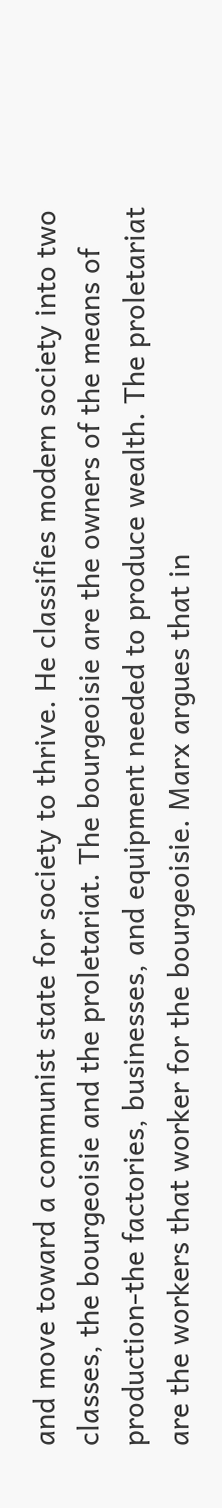and move toward a communist state for society to thrive. He classifies modern society into two classes, the bourgeoisie and the proletariat. The bourgeoisie are the owners of the means of production-the factories, businesses, and equipment needed to produce wealth. The proletariat are the workers that worker for the bourgeoisie. Marx argues that in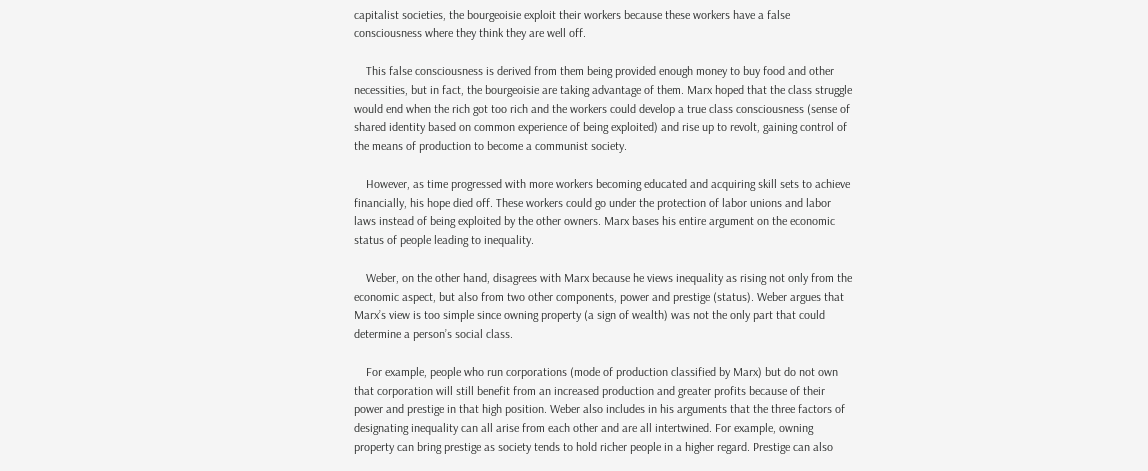capitalist societies, the bourgeoisie exploit their workers because these workers have a false consciousness where they think they are well off.

    This false consciousness is derived from them being provided enough money to buy food and other necessities, but in fact, the bourgeoisie are taking advantage of them. Marx hoped that the class struggle would end when the rich got too rich and the workers could develop a true class consciousness (sense of shared identity based on common experience of being exploited) and rise up to revolt, gaining control of the means of production to become a communist society.

    However, as time progressed with more workers becoming educated and acquiring skill sets to achieve financially, his hope died off. These workers could go under the protection of labor unions and labor laws instead of being exploited by the other owners. Marx bases his entire argument on the economic status of people leading to inequality.

    Weber, on the other hand, disagrees with Marx because he views inequality as rising not only from the economic aspect, but also from two other components, power and prestige (status). Weber argues that Marx’s view is too simple since owning property (a sign of wealth) was not the only part that could determine a person’s social class.

    For example, people who run corporations (mode of production classified by Marx) but do not own that corporation will still benefit from an increased production and greater profits because of their power and prestige in that high position. Weber also includes in his arguments that the three factors of designating inequality can all arise from each other and are all intertwined. For example, owning property can bring prestige as society tends to hold richer people in a higher regard. Prestige can also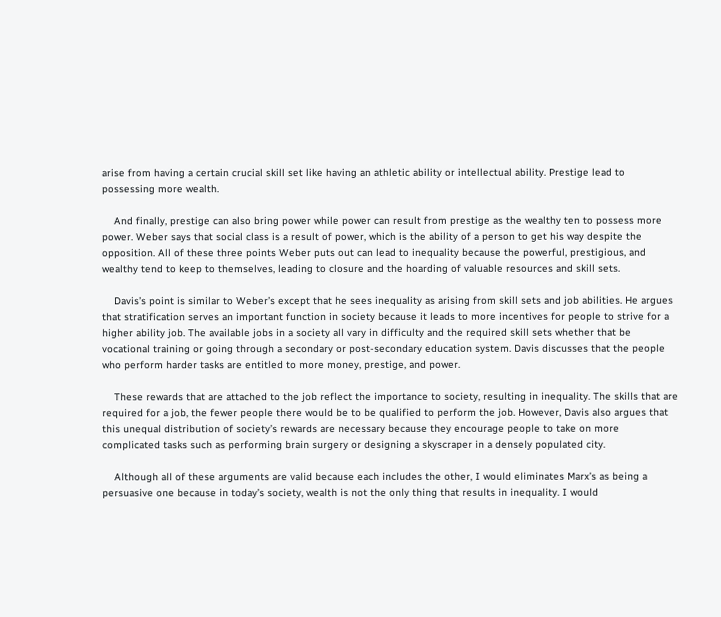arise from having a certain crucial skill set like having an athletic ability or intellectual ability. Prestige lead to possessing more wealth.

    And finally, prestige can also bring power while power can result from prestige as the wealthy ten to possess more power. Weber says that social class is a result of power, which is the ability of a person to get his way despite the opposition. All of these three points Weber puts out can lead to inequality because the powerful, prestigious, and wealthy tend to keep to themselves, leading to closure and the hoarding of valuable resources and skill sets.

    Davis’s point is similar to Weber’s except that he sees inequality as arising from skill sets and job abilities. He argues that stratification serves an important function in society because it leads to more incentives for people to strive for a higher ability job. The available jobs in a society all vary in difficulty and the required skill sets whether that be vocational training or going through a secondary or post-secondary education system. Davis discusses that the people who perform harder tasks are entitled to more money, prestige, and power.

    These rewards that are attached to the job reflect the importance to society, resulting in inequality. The skills that are required for a job, the fewer people there would be to be qualified to perform the job. However, Davis also argues that this unequal distribution of society’s rewards are necessary because they encourage people to take on more complicated tasks such as performing brain surgery or designing a skyscraper in a densely populated city.

    Although all of these arguments are valid because each includes the other, I would eliminates Marx’s as being a persuasive one because in today’s society, wealth is not the only thing that results in inequality. I would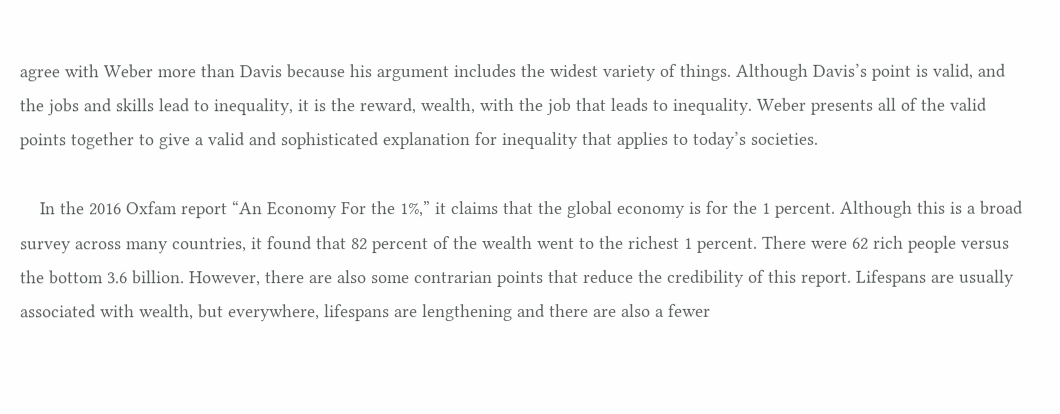agree with Weber more than Davis because his argument includes the widest variety of things. Although Davis’s point is valid, and the jobs and skills lead to inequality, it is the reward, wealth, with the job that leads to inequality. Weber presents all of the valid points together to give a valid and sophisticated explanation for inequality that applies to today’s societies.

    In the 2016 Oxfam report “An Economy For the 1%,” it claims that the global economy is for the 1 percent. Although this is a broad survey across many countries, it found that 82 percent of the wealth went to the richest 1 percent. There were 62 rich people versus the bottom 3.6 billion. However, there are also some contrarian points that reduce the credibility of this report. Lifespans are usually associated with wealth, but everywhere, lifespans are lengthening and there are also a fewer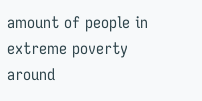amount of people in extreme poverty around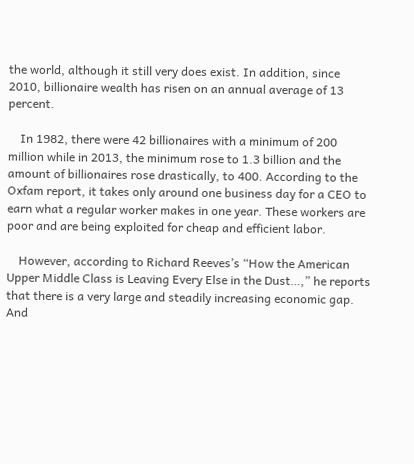the world, although it still very does exist. In addition, since 2010, billionaire wealth has risen on an annual average of 13 percent.

    In 1982, there were 42 billionaires with a minimum of 200 million while in 2013, the minimum rose to 1.3 billion and the amount of billionaires rose drastically, to 400. According to the Oxfam report, it takes only around one business day for a CEO to earn what a regular worker makes in one year. These workers are poor and are being exploited for cheap and efficient labor.

    However, according to Richard Reeves’s “How the American Upper Middle Class is Leaving Every Else in the Dust…,” he reports that there is a very large and steadily increasing economic gap. And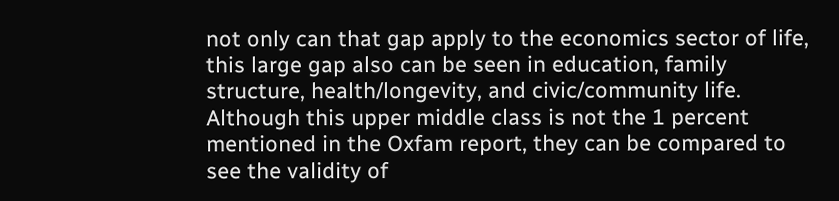not only can that gap apply to the economics sector of life, this large gap also can be seen in education, family structure, health/longevity, and civic/community life. Although this upper middle class is not the 1 percent mentioned in the Oxfam report, they can be compared to see the validity of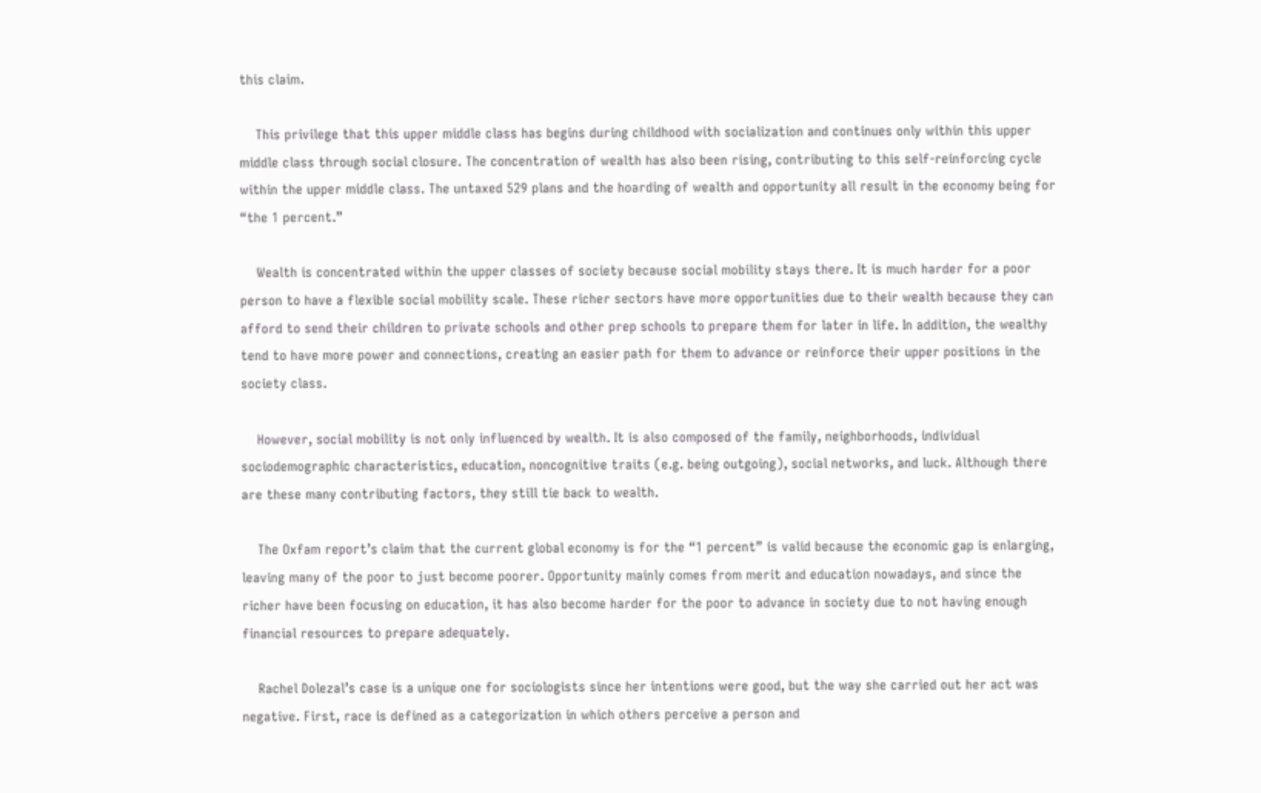this claim.

    This privilege that this upper middle class has begins during childhood with socialization and continues only within this upper middle class through social closure. The concentration of wealth has also been rising, contributing to this self-reinforcing cycle within the upper middle class. The untaxed 529 plans and the hoarding of wealth and opportunity all result in the economy being for “the 1 percent.”

    Wealth is concentrated within the upper classes of society because social mobility stays there. It is much harder for a poor person to have a flexible social mobility scale. These richer sectors have more opportunities due to their wealth because they can afford to send their children to private schools and other prep schools to prepare them for later in life. In addition, the wealthy tend to have more power and connections, creating an easier path for them to advance or reinforce their upper positions in the society class.

    However, social mobility is not only influenced by wealth. It is also composed of the family, neighborhoods, individual sociodemographic characteristics, education, noncognitive traits (e.g. being outgoing), social networks, and luck. Although there are these many contributing factors, they still tie back to wealth.

    The Oxfam report’s claim that the current global economy is for the “1 percent” is valid because the economic gap is enlarging, leaving many of the poor to just become poorer. Opportunity mainly comes from merit and education nowadays, and since the richer have been focusing on education, it has also become harder for the poor to advance in society due to not having enough financial resources to prepare adequately.

    Rachel Dolezal’s case is a unique one for sociologists since her intentions were good, but the way she carried out her act was negative. First, race is defined as a categorization in which others perceive a person and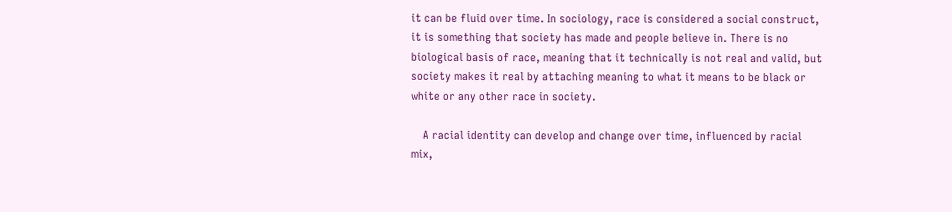it can be fluid over time. In sociology, race is considered a social construct, it is something that society has made and people believe in. There is no biological basis of race, meaning that it technically is not real and valid, but society makes it real by attaching meaning to what it means to be black or white or any other race in society.

    A racial identity can develop and change over time, influenced by racial mix,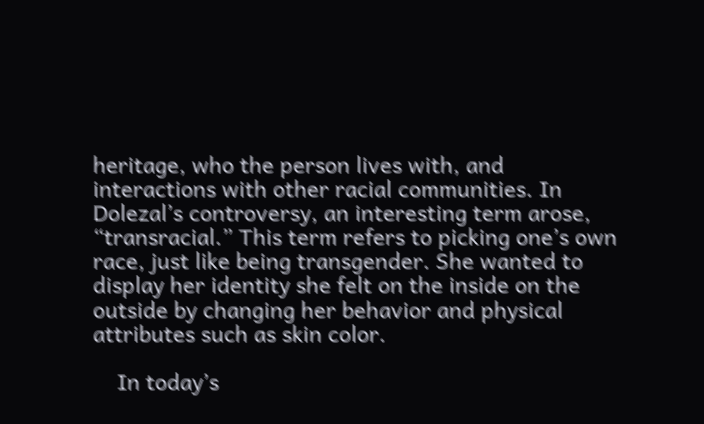heritage, who the person lives with, and interactions with other racial communities. In Dolezal’s controversy, an interesting term arose, “transracial.” This term refers to picking one’s own race, just like being transgender. She wanted to display her identity she felt on the inside on the outside by changing her behavior and physical attributes such as skin color.

    In today’s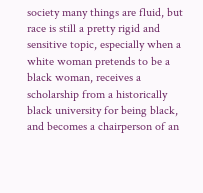society many things are fluid, but race is still a pretty rigid and sensitive topic, especially when a white woman pretends to be a black woman, receives a scholarship from a historically black university for being black, and becomes a chairperson of an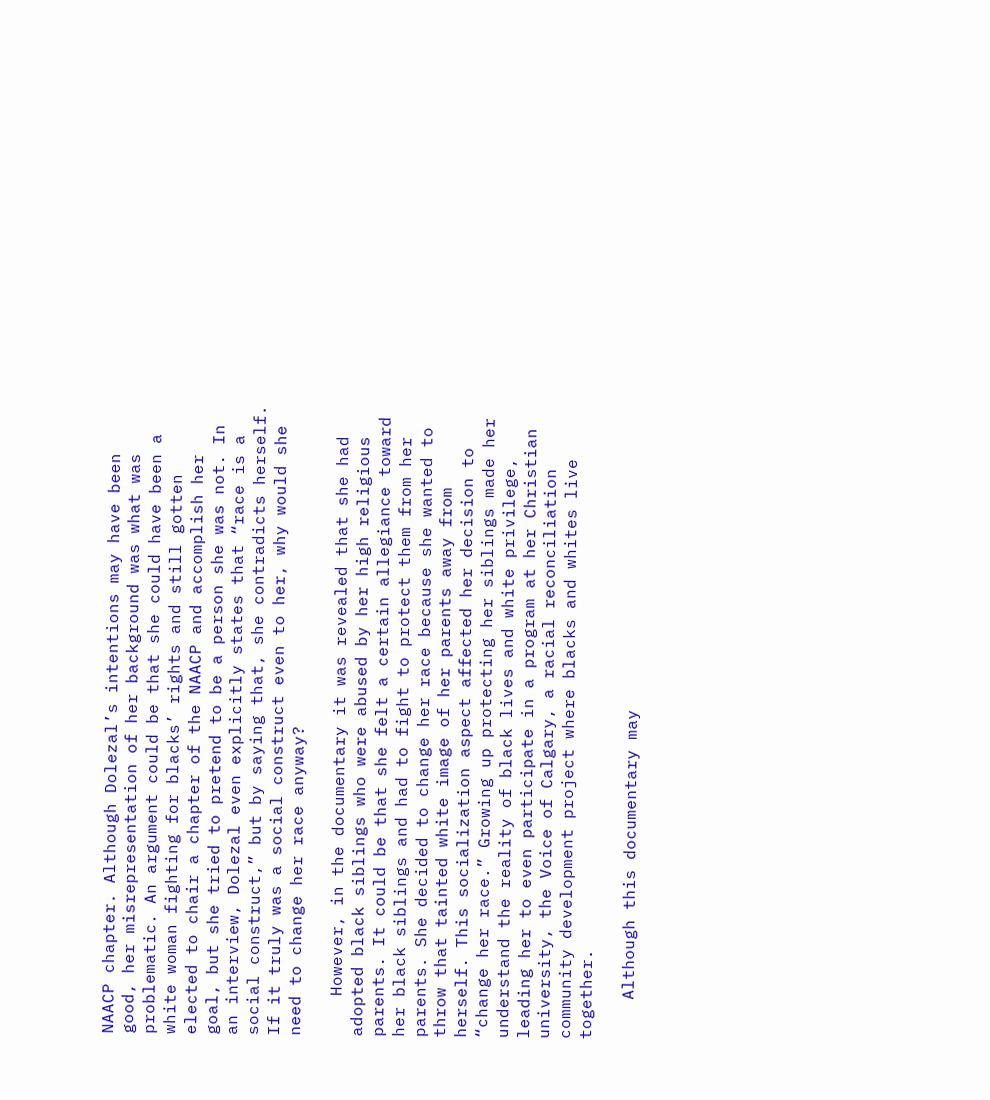NAACP chapter. Although Dolezal’s intentions may have been good, her misrepresentation of her background was what was problematic. An argument could be that she could have been a white woman fighting for blacks’ rights and still gotten elected to chair a chapter of the NAACP and accomplish her goal, but she tried to pretend to be a person she was not. In an interview, Dolezal even explicitly states that “race is a social construct,” but by saying that, she contradicts herself. If it truly was a social construct even to her, why would she need to change her race anyway?

    However, in the documentary it was revealed that she had adopted black siblings who were abused by her high religious parents. It could be that she felt a certain allegiance toward her black siblings and had to fight to protect them from her parents. She decided to change her race because she wanted to throw that tainted white image of her parents away from herself. This socialization aspect affected her decision to “change her race.” Growing up protecting her siblings made her understand the reality of black lives and white privilege, leading her to even participate in a program at her Christian university, the Voice of Calgary, a racial reconciliation community development project where blacks and whites live together.

    Although this documentary may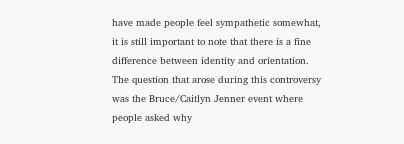have made people feel sympathetic somewhat, it is still important to note that there is a fine difference between identity and orientation. The question that arose during this controversy was the Bruce/Caitlyn Jenner event where people asked why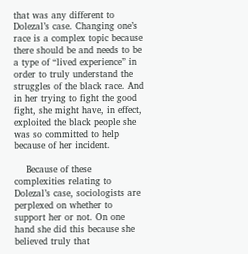that was any different to Dolezal’s case. Changing one’s race is a complex topic because there should be and needs to be a type of “lived experience” in order to truly understand the struggles of the black race. And in her trying to fight the good fight, she might have, in effect, exploited the black people she was so committed to help because of her incident.

    Because of these complexities relating to Dolezal’s case, sociologists are perplexed on whether to support her or not. On one hand she did this because she believed truly that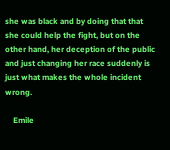she was black and by doing that that she could help the fight, but on the other hand, her deception of the public and just changing her race suddenly is just what makes the whole incident wrong.

    Emile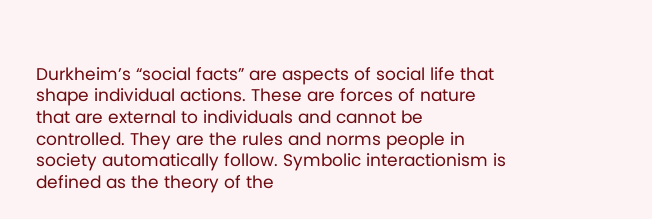Durkheim’s “social facts” are aspects of social life that shape individual actions. These are forces of nature that are external to individuals and cannot be controlled. They are the rules and norms people in society automatically follow. Symbolic interactionism is defined as the theory of the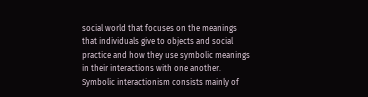social world that focuses on the meanings that individuals give to objects and social practice and how they use symbolic meanings in their interactions with one another. Symbolic interactionism consists mainly of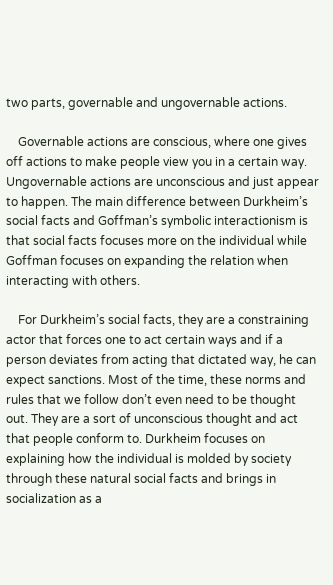two parts, governable and ungovernable actions.

    Governable actions are conscious, where one gives off actions to make people view you in a certain way. Ungovernable actions are unconscious and just appear to happen. The main difference between Durkheim’s social facts and Goffman’s symbolic interactionism is that social facts focuses more on the individual while Goffman focuses on expanding the relation when interacting with others.

    For Durkheim’s social facts, they are a constraining actor that forces one to act certain ways and if a person deviates from acting that dictated way, he can expect sanctions. Most of the time, these norms and rules that we follow don’t even need to be thought out. They are a sort of unconscious thought and act that people conform to. Durkheim focuses on explaining how the individual is molded by society through these natural social facts and brings in socialization as a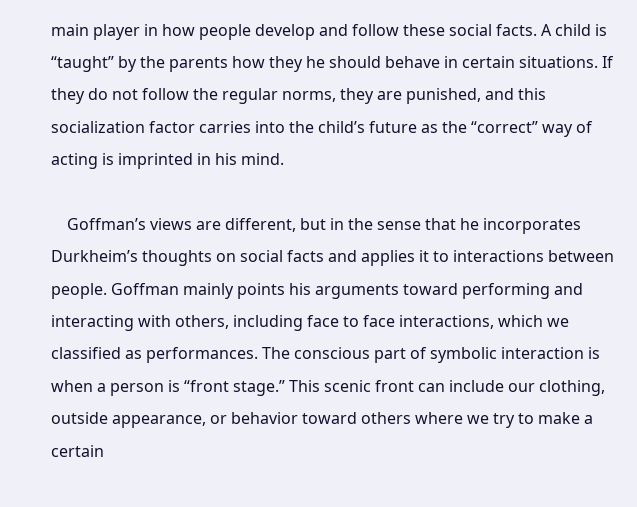main player in how people develop and follow these social facts. A child is “taught” by the parents how they he should behave in certain situations. If they do not follow the regular norms, they are punished, and this socialization factor carries into the child’s future as the “correct” way of acting is imprinted in his mind.

    Goffman’s views are different, but in the sense that he incorporates Durkheim’s thoughts on social facts and applies it to interactions between people. Goffman mainly points his arguments toward performing and interacting with others, including face to face interactions, which we classified as performances. The conscious part of symbolic interaction is when a person is “front stage.” This scenic front can include our clothing, outside appearance, or behavior toward others where we try to make a certain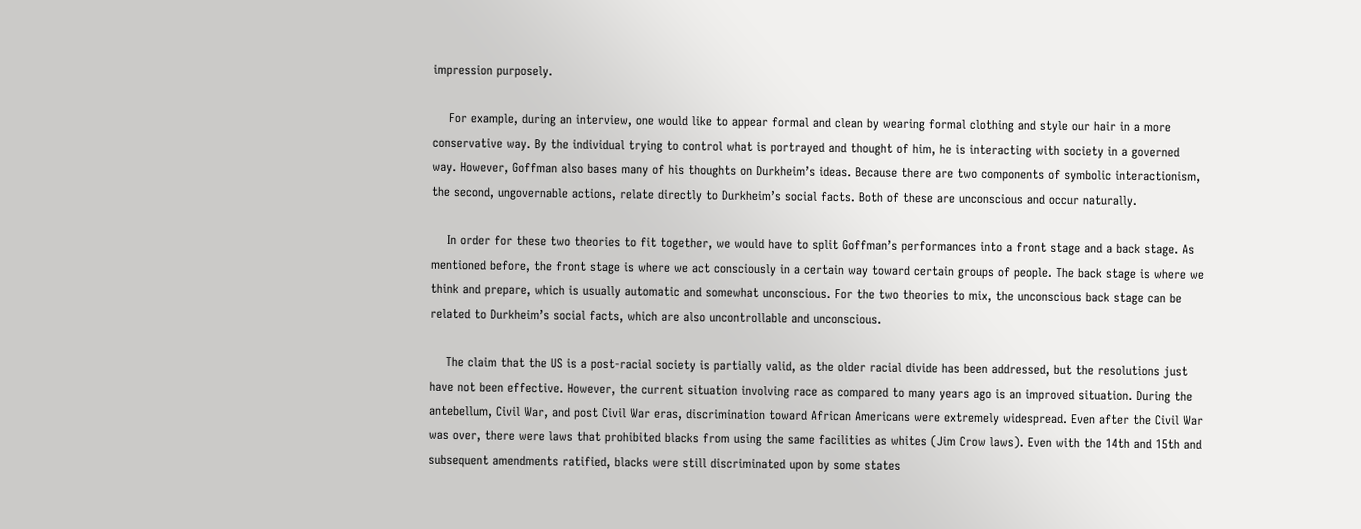impression purposely.

    For example, during an interview, one would like to appear formal and clean by wearing formal clothing and style our hair in a more conservative way. By the individual trying to control what is portrayed and thought of him, he is interacting with society in a governed way. However, Goffman also bases many of his thoughts on Durkheim’s ideas. Because there are two components of symbolic interactionism, the second, ungovernable actions, relate directly to Durkheim’s social facts. Both of these are unconscious and occur naturally.

    In order for these two theories to fit together, we would have to split Goffman’s performances into a front stage and a back stage. As mentioned before, the front stage is where we act consciously in a certain way toward certain groups of people. The back stage is where we think and prepare, which is usually automatic and somewhat unconscious. For the two theories to mix, the unconscious back stage can be related to Durkheim’s social facts, which are also uncontrollable and unconscious.

    The claim that the US is a post-racial society is partially valid, as the older racial divide has been addressed, but the resolutions just have not been effective. However, the current situation involving race as compared to many years ago is an improved situation. During the antebellum, Civil War, and post Civil War eras, discrimination toward African Americans were extremely widespread. Even after the Civil War was over, there were laws that prohibited blacks from using the same facilities as whites (Jim Crow laws). Even with the 14th and 15th and subsequent amendments ratified, blacks were still discriminated upon by some states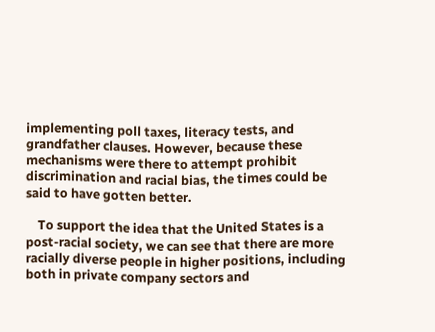implementing poll taxes, literacy tests, and grandfather clauses. However, because these mechanisms were there to attempt prohibit discrimination and racial bias, the times could be said to have gotten better.

    To support the idea that the United States is a post-racial society, we can see that there are more racially diverse people in higher positions, including both in private company sectors and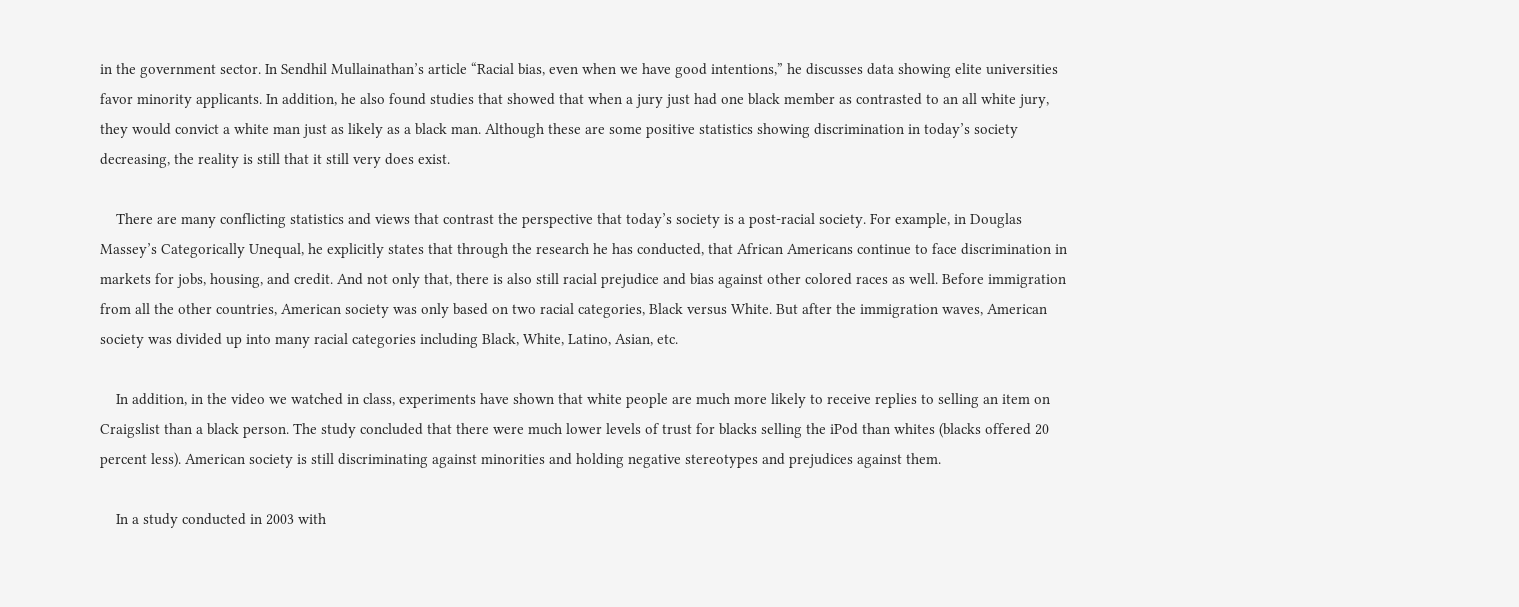in the government sector. In Sendhil Mullainathan’s article “Racial bias, even when we have good intentions,” he discusses data showing elite universities favor minority applicants. In addition, he also found studies that showed that when a jury just had one black member as contrasted to an all white jury, they would convict a white man just as likely as a black man. Although these are some positive statistics showing discrimination in today’s society decreasing, the reality is still that it still very does exist.

    There are many conflicting statistics and views that contrast the perspective that today’s society is a post-racial society. For example, in Douglas Massey’s Categorically Unequal, he explicitly states that through the research he has conducted, that African Americans continue to face discrimination in markets for jobs, housing, and credit. And not only that, there is also still racial prejudice and bias against other colored races as well. Before immigration from all the other countries, American society was only based on two racial categories, Black versus White. But after the immigration waves, American society was divided up into many racial categories including Black, White, Latino, Asian, etc.

    In addition, in the video we watched in class, experiments have shown that white people are much more likely to receive replies to selling an item on Craigslist than a black person. The study concluded that there were much lower levels of trust for blacks selling the iPod than whites (blacks offered 20 percent less). American society is still discriminating against minorities and holding negative stereotypes and prejudices against them.

    In a study conducted in 2003 with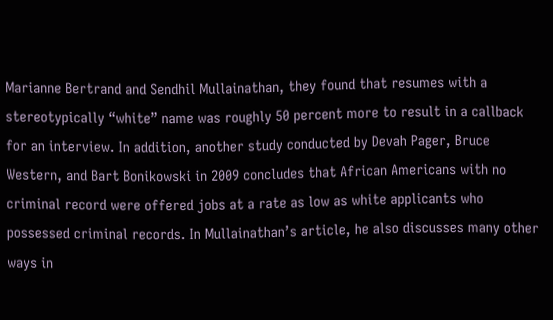Marianne Bertrand and Sendhil Mullainathan, they found that resumes with a stereotypically “white” name was roughly 50 percent more to result in a callback for an interview. In addition, another study conducted by Devah Pager, Bruce Western, and Bart Bonikowski in 2009 concludes that African Americans with no criminal record were offered jobs at a rate as low as white applicants who possessed criminal records. In Mullainathan’s article, he also discusses many other ways in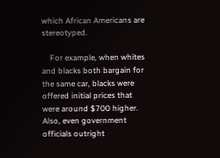which African Americans are stereotyped.

    For example, when whites and blacks both bargain for the same car, blacks were offered initial prices that were around $700 higher. Also, even government officials outright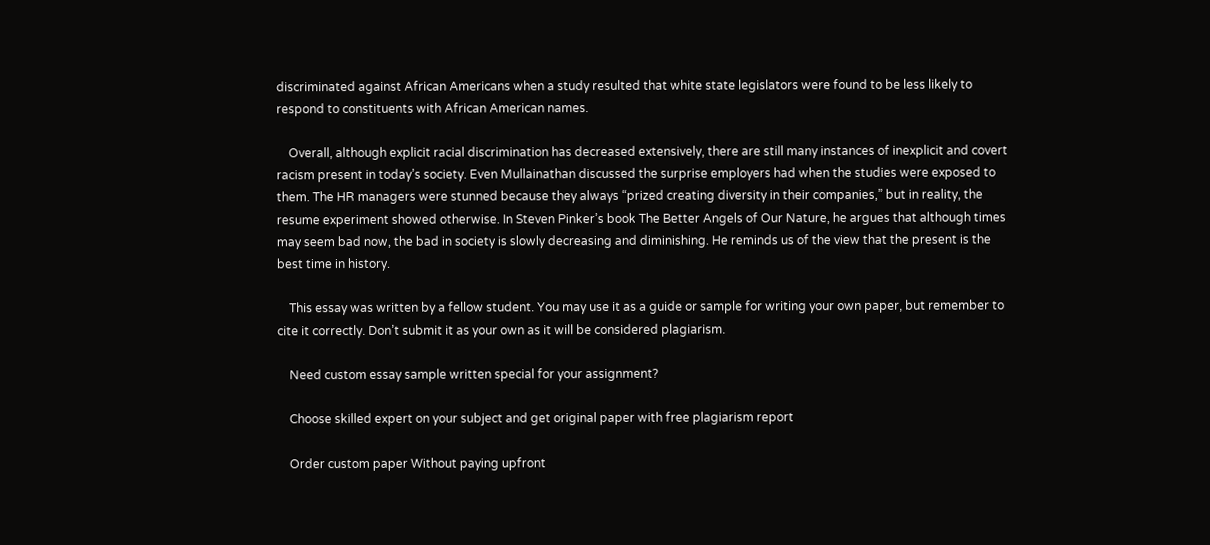discriminated against African Americans when a study resulted that white state legislators were found to be less likely to respond to constituents with African American names.

    Overall, although explicit racial discrimination has decreased extensively, there are still many instances of inexplicit and covert racism present in today’s society. Even Mullainathan discussed the surprise employers had when the studies were exposed to them. The HR managers were stunned because they always “prized creating diversity in their companies,” but in reality, the resume experiment showed otherwise. In Steven Pinker’s book The Better Angels of Our Nature, he argues that although times may seem bad now, the bad in society is slowly decreasing and diminishing. He reminds us of the view that the present is the best time in history.

    This essay was written by a fellow student. You may use it as a guide or sample for writing your own paper, but remember to cite it correctly. Don’t submit it as your own as it will be considered plagiarism.

    Need custom essay sample written special for your assignment?

    Choose skilled expert on your subject and get original paper with free plagiarism report

    Order custom paper Without paying upfront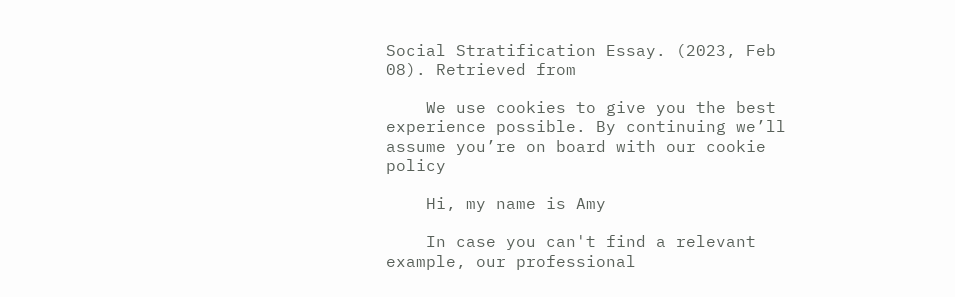Social Stratification Essay. (2023, Feb 08). Retrieved from

    We use cookies to give you the best experience possible. By continuing we’ll assume you’re on board with our cookie policy

    Hi, my name is Amy

    In case you can't find a relevant example, our professional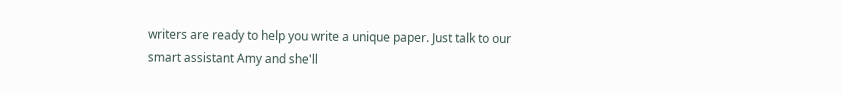writers are ready to help you write a unique paper. Just talk to our smart assistant Amy and she'll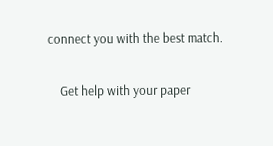connect you with the best match.

    Get help with your paper